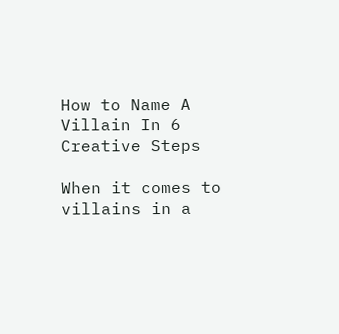How to Name A Villain In 6 Creative Steps

When it comes to villains in a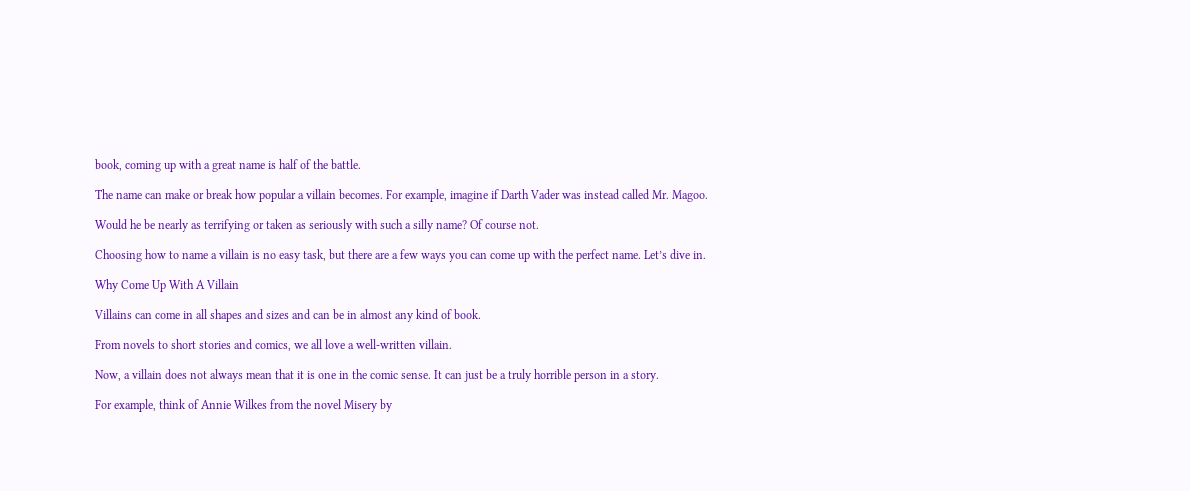book, coming up with a great name is half of the battle.

The name can make or break how popular a villain becomes. For example, imagine if Darth Vader was instead called Mr. Magoo.

Would he be nearly as terrifying or taken as seriously with such a silly name? Of course not.

Choosing how to name a villain is no easy task, but there are a few ways you can come up with the perfect name. Let’s dive in.

Why Come Up With A Villain

Villains can come in all shapes and sizes and can be in almost any kind of book.

From novels to short stories and comics, we all love a well-written villain.

Now, a villain does not always mean that it is one in the comic sense. It can just be a truly horrible person in a story.

For example, think of Annie Wilkes from the novel Misery by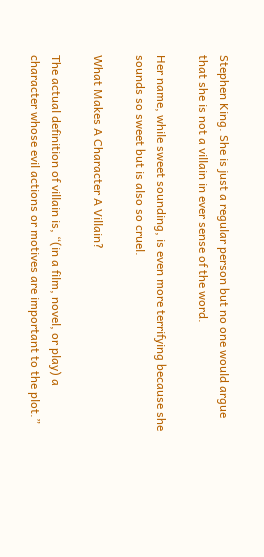Stephen King. She is just a regular person but no one would argue that she is not a villain in ever sense of the word.

Her name, while sweet sounding, is even more terrifying because she sounds so sweet but is also so cruel.

What Makes A Character A Villain?

The actual definition of villain is, “(in a film, novel, or play) a character whose evil actions or motives are important to the plot.”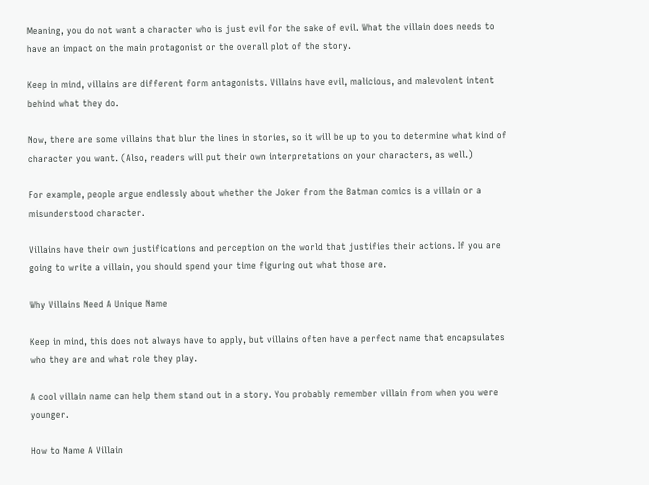Meaning, you do not want a character who is just evil for the sake of evil. What the villain does needs to have an impact on the main protagonist or the overall plot of the story.

Keep in mind, villains are different form antagonists. Villains have evil, malicious, and malevolent intent behind what they do.

Now, there are some villains that blur the lines in stories, so it will be up to you to determine what kind of character you want. (Also, readers will put their own interpretations on your characters, as well.)

For example, people argue endlessly about whether the Joker from the Batman comics is a villain or a misunderstood character.

Villains have their own justifications and perception on the world that justifies their actions. If you are going to write a villain, you should spend your time figuring out what those are.

Why Villains Need A Unique Name

Keep in mind, this does not always have to apply, but villains often have a perfect name that encapsulates who they are and what role they play.

A cool villain name can help them stand out in a story. You probably remember villain from when you were younger.

How to Name A Villain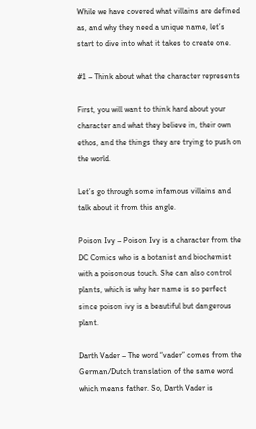While we have covered what villains are defined as, and why they need a unique name, let’s start to dive into what it takes to create one.

#1 – Think about what the character represents

First, you will want to think hard about your character and what they believe in, their own ethos, and the things they are trying to push on the world.

Let’s go through some infamous villains and talk about it from this angle.

Poison Ivy – Poison Ivy is a character from the DC Comics who is a botanist and biochemist with a poisonous touch. She can also control plants, which is why her name is so perfect since poison ivy is a beautiful but dangerous plant.

Darth Vader – The word “vader” comes from the German/Dutch translation of the same word which means father. So, Darth Vader is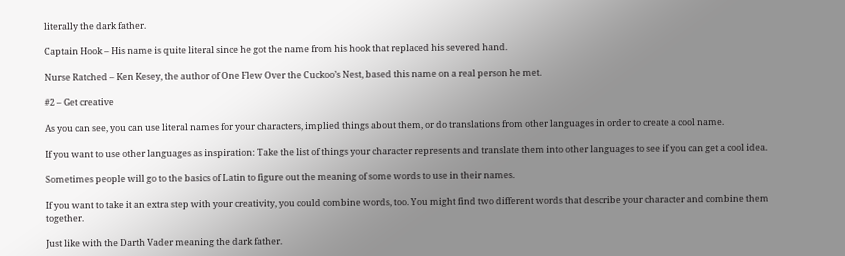literally the dark father.

Captain Hook – His name is quite literal since he got the name from his hook that replaced his severed hand.

Nurse Ratched – Ken Kesey, the author of One Flew Over the Cuckoo’s Nest, based this name on a real person he met.

#2 – Get creative

As you can see, you can use literal names for your characters, implied things about them, or do translations from other languages in order to create a cool name.

If you want to use other languages as inspiration: Take the list of things your character represents and translate them into other languages to see if you can get a cool idea.

Sometimes people will go to the basics of Latin to figure out the meaning of some words to use in their names.

If you want to take it an extra step with your creativity, you could combine words, too. You might find two different words that describe your character and combine them together.

Just like with the Darth Vader meaning the dark father.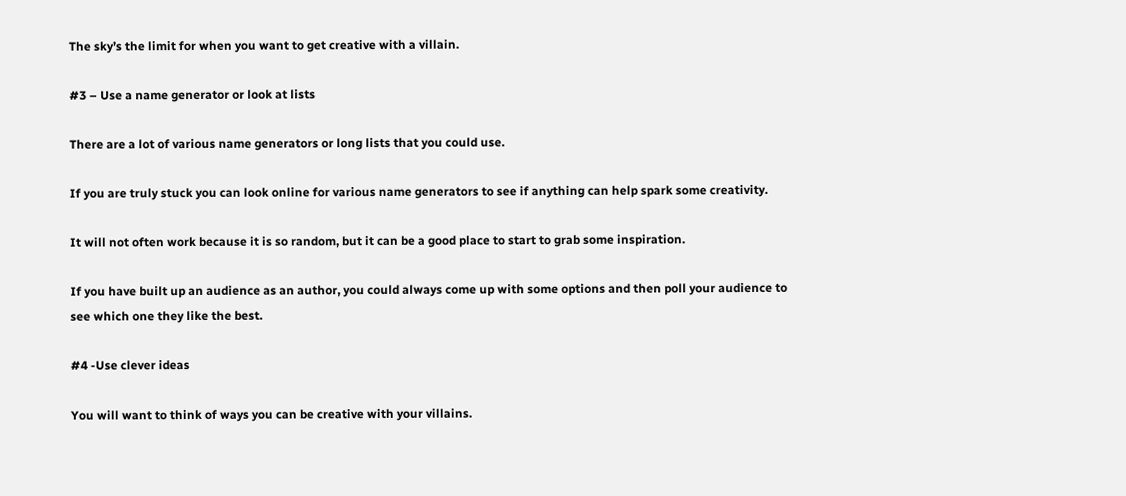The sky’s the limit for when you want to get creative with a villain.

#3 – Use a name generator or look at lists

There are a lot of various name generators or long lists that you could use.

If you are truly stuck you can look online for various name generators to see if anything can help spark some creativity.

It will not often work because it is so random, but it can be a good place to start to grab some inspiration.

If you have built up an audience as an author, you could always come up with some options and then poll your audience to see which one they like the best.

#4 -Use clever ideas

You will want to think of ways you can be creative with your villains.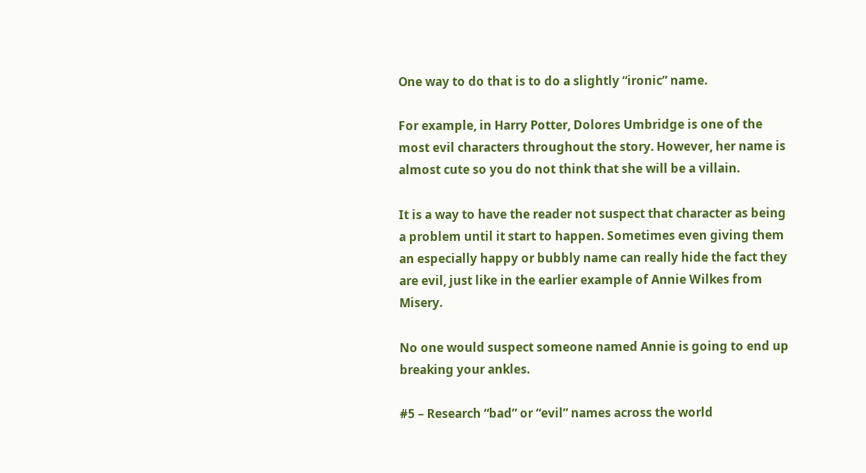One way to do that is to do a slightly “ironic” name.

For example, in Harry Potter, Dolores Umbridge is one of the most evil characters throughout the story. However, her name is almost cute so you do not think that she will be a villain.

It is a way to have the reader not suspect that character as being a problem until it start to happen. Sometimes even giving them an especially happy or bubbly name can really hide the fact they are evil, just like in the earlier example of Annie Wilkes from Misery.

No one would suspect someone named Annie is going to end up breaking your ankles.

#5 – Research “bad” or “evil” names across the world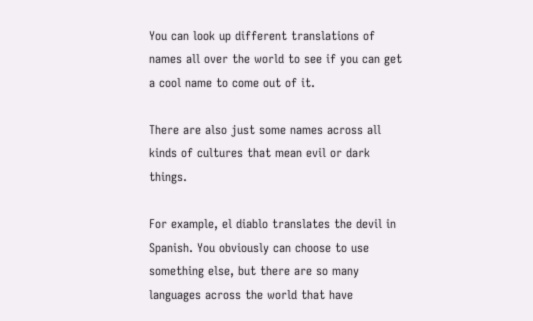You can look up different translations of names all over the world to see if you can get a cool name to come out of it.

There are also just some names across all kinds of cultures that mean evil or dark things.

For example, el diablo translates the devil in Spanish. You obviously can choose to use something else, but there are so many languages across the world that have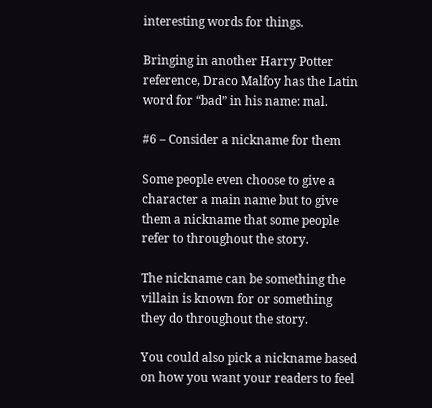interesting words for things.

Bringing in another Harry Potter reference, Draco Malfoy has the Latin word for “bad” in his name: mal.

#6 – Consider a nickname for them

Some people even choose to give a character a main name but to give them a nickname that some people refer to throughout the story.

The nickname can be something the villain is known for or something they do throughout the story.

You could also pick a nickname based on how you want your readers to feel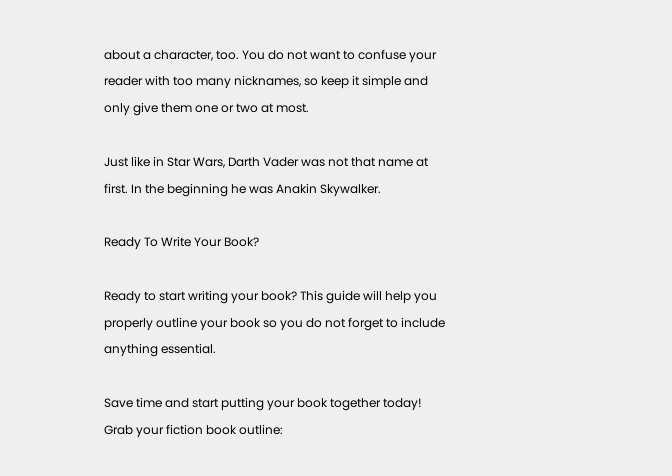about a character, too. You do not want to confuse your reader with too many nicknames, so keep it simple and only give them one or two at most.

Just like in Star Wars, Darth Vader was not that name at first. In the beginning he was Anakin Skywalker.

Ready To Write Your Book?

Ready to start writing your book? This guide will help you properly outline your book so you do not forget to include anything essential.

Save time and start putting your book together today! Grab your fiction book outline: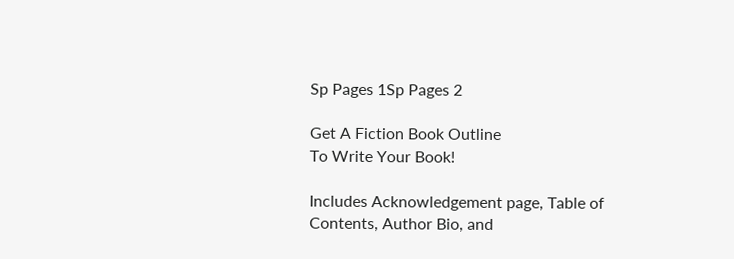Sp Pages 1Sp Pages 2

Get A Fiction Book Outline
To Write Your Book!

Includes Acknowledgement page, Table of Contents, Author Bio, and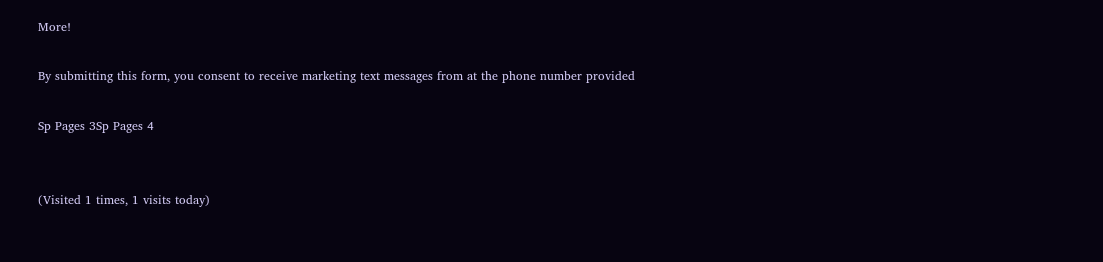More!

By submitting this form, you consent to receive marketing text messages from at the phone number provided

Sp Pages 3Sp Pages 4


(Visited 1 times, 1 visits today)